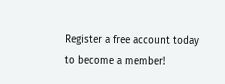Register a free account today to become a member!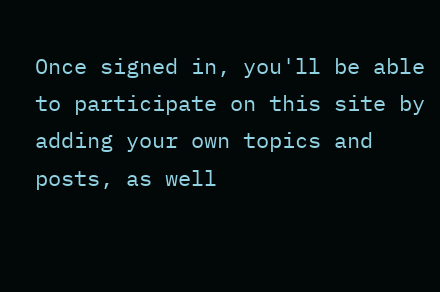Once signed in, you'll be able to participate on this site by adding your own topics and posts, as well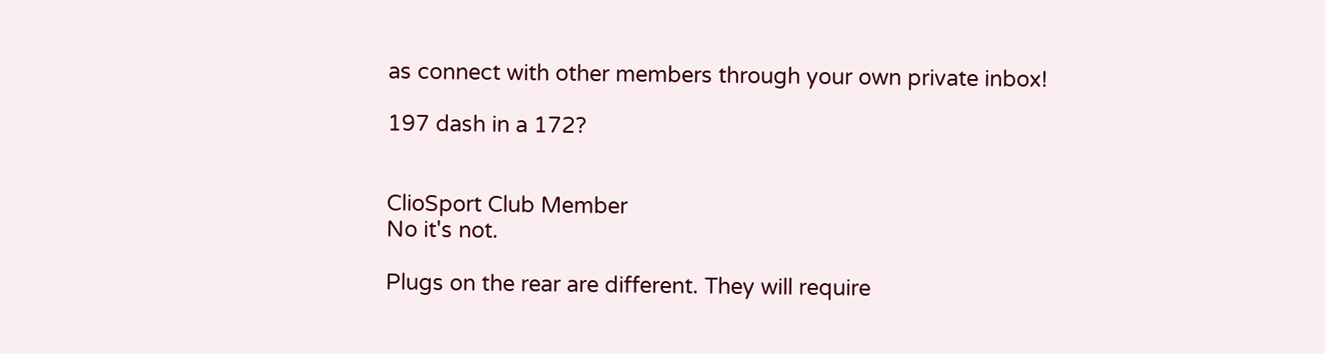as connect with other members through your own private inbox!

197 dash in a 172?


ClioSport Club Member
No it's not.

Plugs on the rear are different. They will require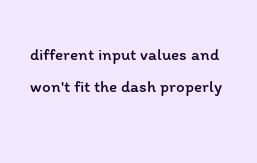different input values and won't fit the dash properly